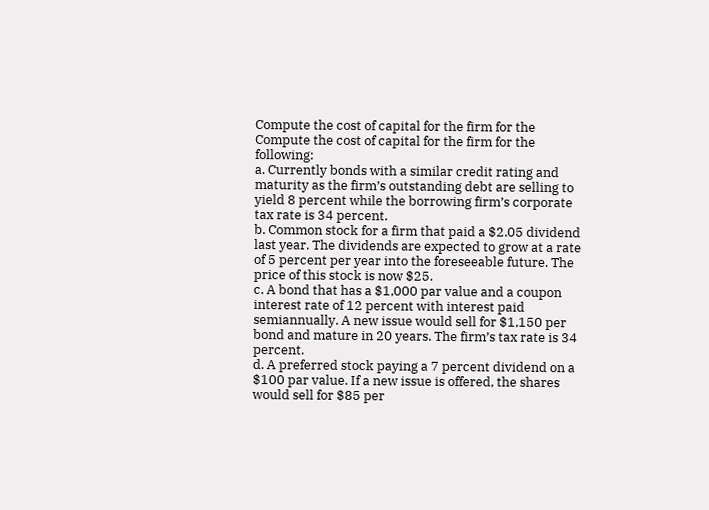Compute the cost of capital for the firm for the
Compute the cost of capital for the firm for the following:
a. Currently bonds with a similar credit rating and maturity as the firm’s outstanding debt are selling to yield 8 percent while the borrowing firm’s corporate tax rate is 34 percent.
b. Common stock for a firm that paid a $2.05 dividend last year. The dividends are expected to grow at a rate of 5 percent per year into the foreseeable future. The price of this stock is now $25.
c. A bond that has a $1,000 par value and a coupon interest rate of 12 percent with interest paid semiannually. A new issue would sell for $1,150 per bond and mature in 20 years. The firm’s tax rate is 34 percent.
d. A preferred stock paying a 7 percent dividend on a $100 par value. If a new issue is offered, the shares would sell for $85 per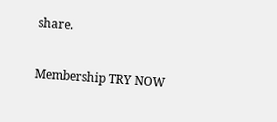share.

Membership TRY NOW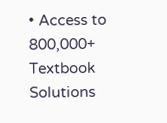• Access to 800,000+ Textbook Solutions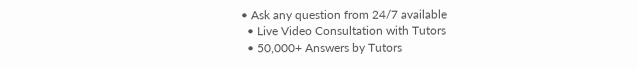• Ask any question from 24/7 available
  • Live Video Consultation with Tutors
  • 50,000+ Answers by Tutors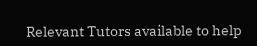Relevant Tutors available to help